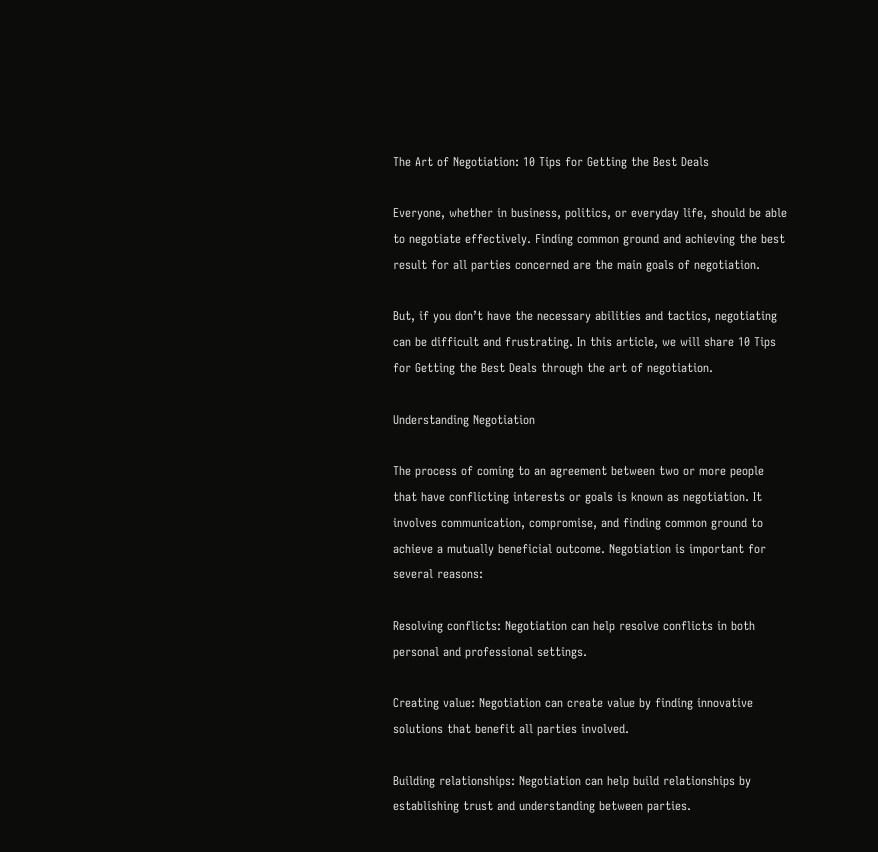The Art of Negotiation: 10 Tips for Getting the Best Deals

Everyone, whether in business, politics, or everyday life, should be able to negotiate effectively. Finding common ground and achieving the best result for all parties concerned are the main goals of negotiation.

But, if you don’t have the necessary abilities and tactics, negotiating can be difficult and frustrating. In this article, we will share 10 Tips for Getting the Best Deals through the art of negotiation.

Understanding Negotiation

The process of coming to an agreement between two or more people that have conflicting interests or goals is known as negotiation. It involves communication, compromise, and finding common ground to achieve a mutually beneficial outcome. Negotiation is important for several reasons:

Resolving conflicts: Negotiation can help resolve conflicts in both personal and professional settings.

Creating value: Negotiation can create value by finding innovative solutions that benefit all parties involved.

Building relationships: Negotiation can help build relationships by establishing trust and understanding between parties.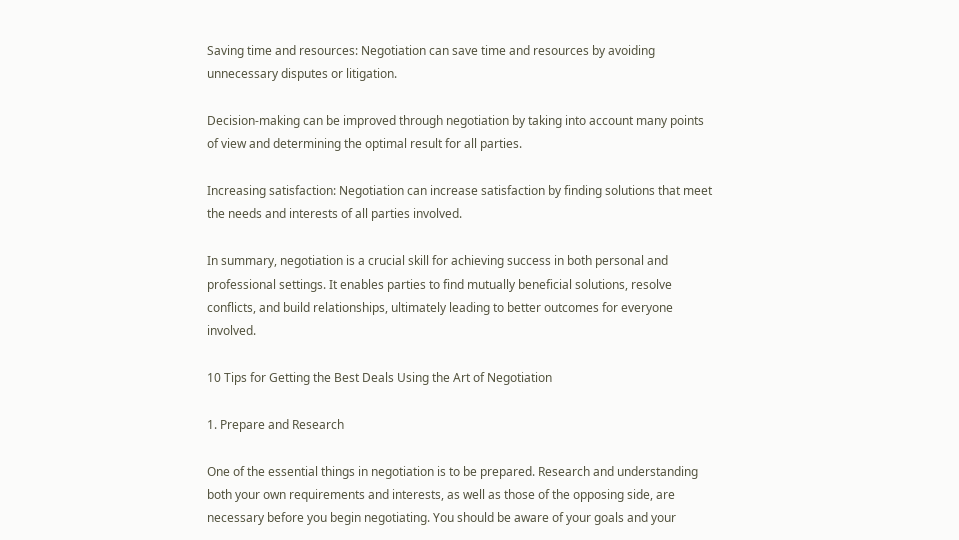Saving time and resources: Negotiation can save time and resources by avoiding unnecessary disputes or litigation.

Decision-making can be improved through negotiation by taking into account many points of view and determining the optimal result for all parties.

Increasing satisfaction: Negotiation can increase satisfaction by finding solutions that meet the needs and interests of all parties involved.

In summary, negotiation is a crucial skill for achieving success in both personal and professional settings. It enables parties to find mutually beneficial solutions, resolve conflicts, and build relationships, ultimately leading to better outcomes for everyone involved.

10 Tips for Getting the Best Deals Using the Art of Negotiation

1. Prepare and Research

One of the essential things in negotiation is to be prepared. Research and understanding both your own requirements and interests, as well as those of the opposing side, are necessary before you begin negotiating. You should be aware of your goals and your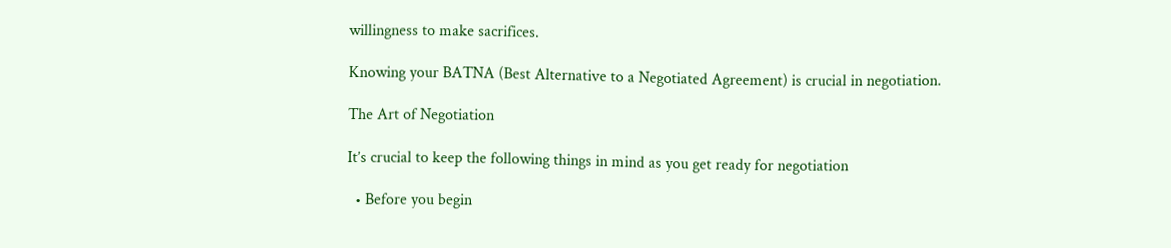willingness to make sacrifices.

Knowing your BATNA (Best Alternative to a Negotiated Agreement) is crucial in negotiation.

The Art of Negotiation

It’s crucial to keep the following things in mind as you get ready for negotiation

  • Before you begin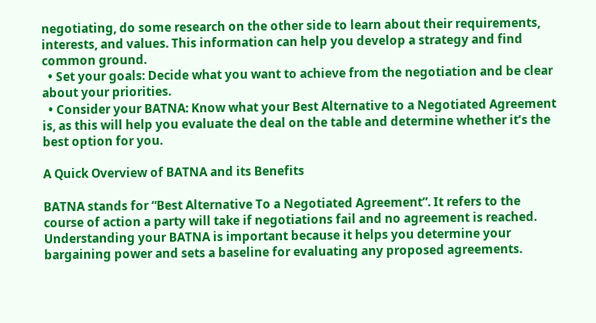negotiating, do some research on the other side to learn about their requirements, interests, and values. This information can help you develop a strategy and find common ground.
  • Set your goals: Decide what you want to achieve from the negotiation and be clear about your priorities.
  • Consider your BATNA: Know what your Best Alternative to a Negotiated Agreement is, as this will help you evaluate the deal on the table and determine whether it’s the best option for you.

A Quick Overview of BATNA and its Benefits

BATNA stands for “Best Alternative To a Negotiated Agreement”. It refers to the course of action a party will take if negotiations fail and no agreement is reached. Understanding your BATNA is important because it helps you determine your bargaining power and sets a baseline for evaluating any proposed agreements.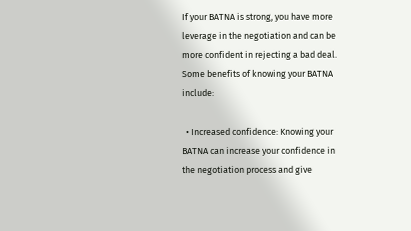If your BATNA is strong, you have more leverage in the negotiation and can be more confident in rejecting a bad deal. Some benefits of knowing your BATNA include:

  • Increased confidence: Knowing your BATNA can increase your confidence in the negotiation process and give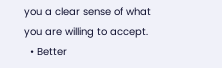you a clear sense of what you are willing to accept.
  • Better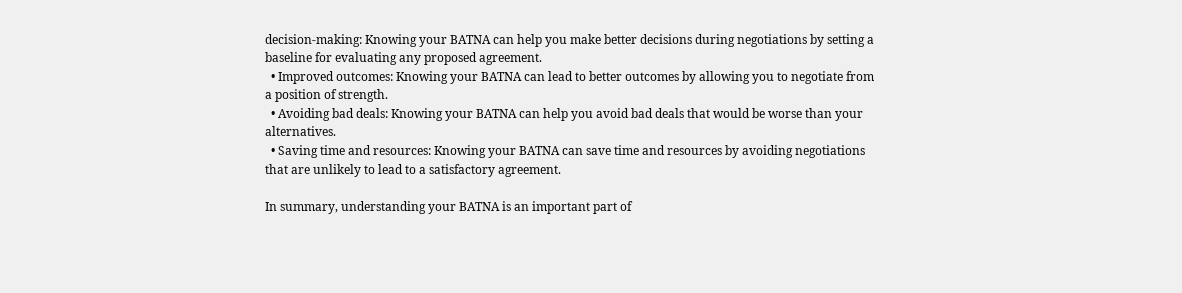decision-making: Knowing your BATNA can help you make better decisions during negotiations by setting a baseline for evaluating any proposed agreement.
  • Improved outcomes: Knowing your BATNA can lead to better outcomes by allowing you to negotiate from a position of strength.
  • Avoiding bad deals: Knowing your BATNA can help you avoid bad deals that would be worse than your alternatives.
  • Saving time and resources: Knowing your BATNA can save time and resources by avoiding negotiations that are unlikely to lead to a satisfactory agreement.

In summary, understanding your BATNA is an important part of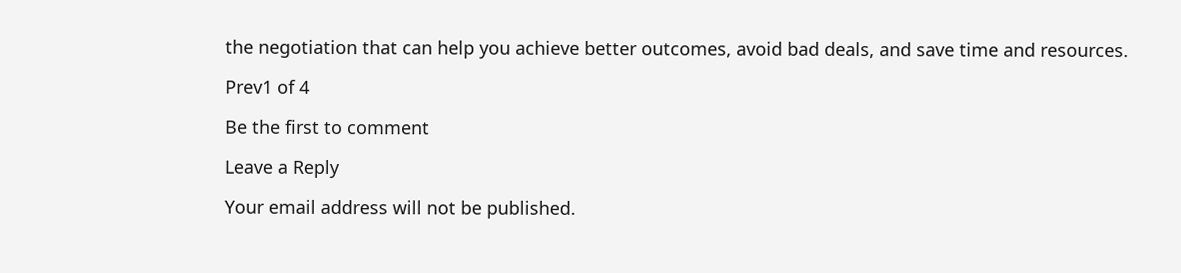the negotiation that can help you achieve better outcomes, avoid bad deals, and save time and resources.

Prev1 of 4

Be the first to comment

Leave a Reply

Your email address will not be published.